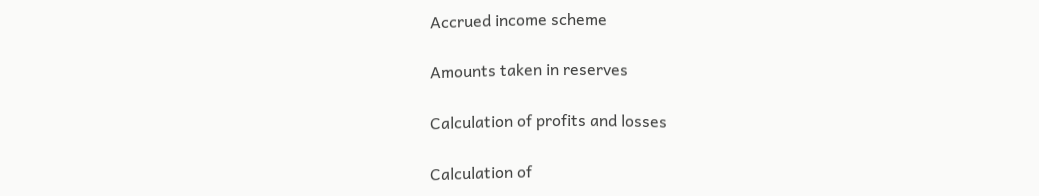Accrued income scheme

Amounts taken in reserves

Calculation of profits and losses

Calculation of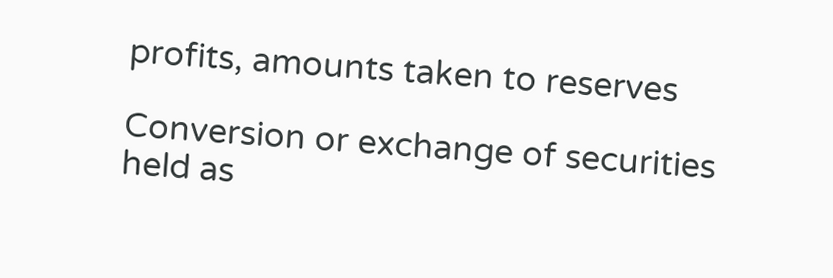profits, amounts taken to reserves

Conversion or exchange of securities held as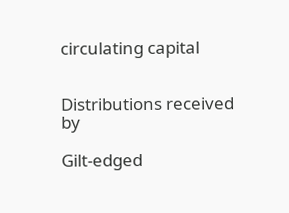circulating capital


Distributions received by

Gilt-edged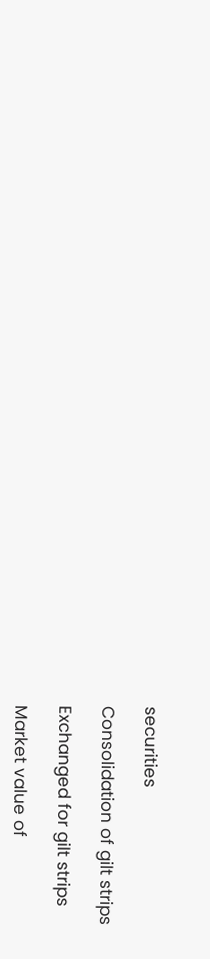securities

Consolidation of gilt strips

Exchanged for gilt strips

Market value of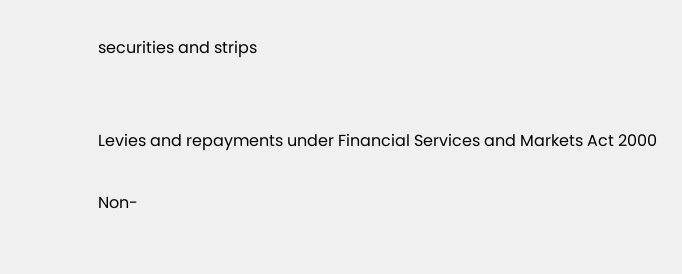securities and strips


Levies and repayments under Financial Services and Markets Act 2000

Non-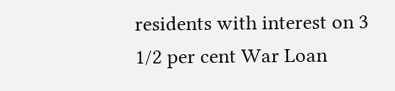residents with interest on 3 1/2 per cent War Loan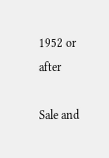1952 or after

Sale and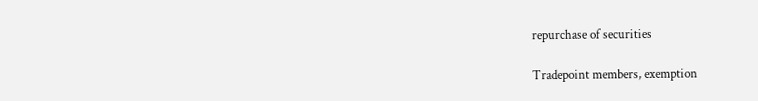repurchase of securities

Tradepoint members, exemption